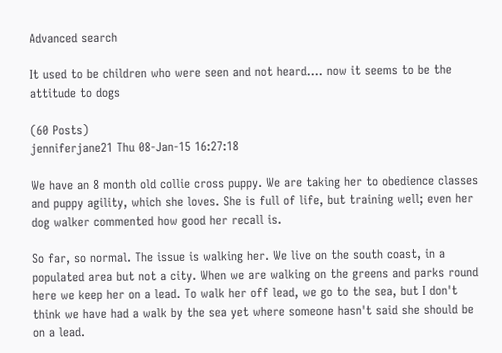Advanced search

It used to be children who were seen and not heard.... now it seems to be the attitude to dogs

(60 Posts)
jenniferjane21 Thu 08-Jan-15 16:27:18

We have an 8 month old collie cross puppy. We are taking her to obedience classes and puppy agility, which she loves. She is full of life, but training well; even her dog walker commented how good her recall is.

So far, so normal. The issue is walking her. We live on the south coast, in a populated area but not a city. When we are walking on the greens and parks round here we keep her on a lead. To walk her off lead, we go to the sea, but I don't think we have had a walk by the sea yet where someone hasn't said she should be on a lead.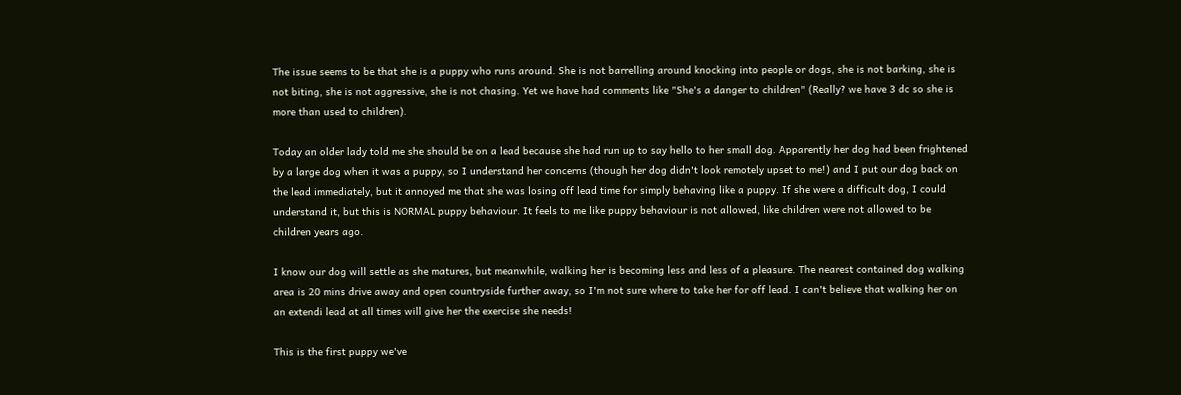The issue seems to be that she is a puppy who runs around. She is not barrelling around knocking into people or dogs, she is not barking, she is not biting, she is not aggressive, she is not chasing. Yet we have had comments like "She's a danger to children" (Really? we have 3 dc so she is more than used to children).

Today an older lady told me she should be on a lead because she had run up to say hello to her small dog. Apparently her dog had been frightened by a large dog when it was a puppy, so I understand her concerns (though her dog didn't look remotely upset to me!) and I put our dog back on the lead immediately, but it annoyed me that she was losing off lead time for simply behaving like a puppy. If she were a difficult dog, I could understand it, but this is NORMAL puppy behaviour. It feels to me like puppy behaviour is not allowed, like children were not allowed to be children years ago.

I know our dog will settle as she matures, but meanwhile, walking her is becoming less and less of a pleasure. The nearest contained dog walking area is 20 mins drive away and open countryside further away, so I'm not sure where to take her for off lead. I can't believe that walking her on an extendi lead at all times will give her the exercise she needs!

This is the first puppy we've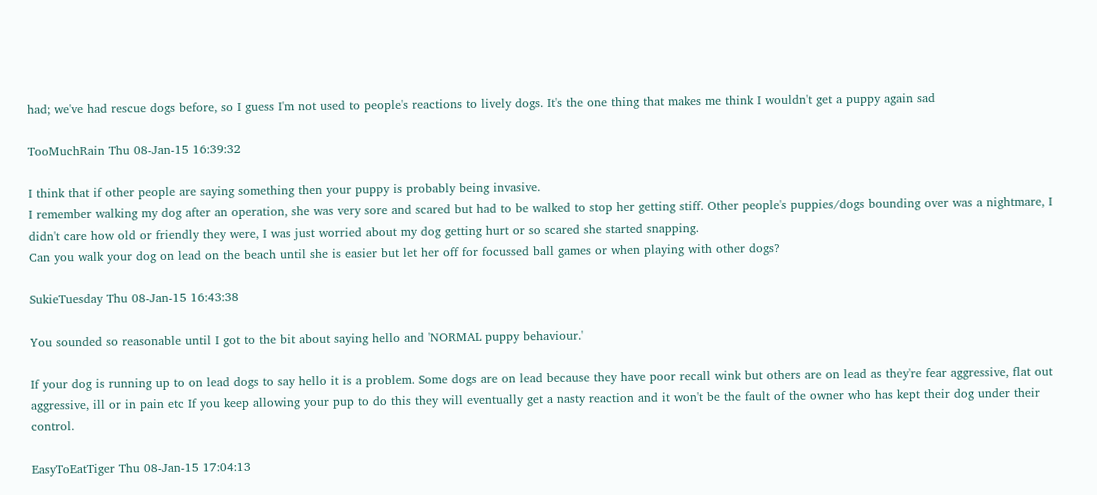had; we've had rescue dogs before, so I guess I'm not used to people's reactions to lively dogs. It's the one thing that makes me think I wouldn't get a puppy again sad

TooMuchRain Thu 08-Jan-15 16:39:32

I think that if other people are saying something then your puppy is probably being invasive.
I remember walking my dog after an operation, she was very sore and scared but had to be walked to stop her getting stiff. Other people's puppies/dogs bounding over was a nightmare, I didn't care how old or friendly they were, I was just worried about my dog getting hurt or so scared she started snapping.
Can you walk your dog on lead on the beach until she is easier but let her off for focussed ball games or when playing with other dogs?

SukieTuesday Thu 08-Jan-15 16:43:38

You sounded so reasonable until I got to the bit about saying hello and 'NORMAL puppy behaviour.'

If your dog is running up to on lead dogs to say hello it is a problem. Some dogs are on lead because they have poor recall wink but others are on lead as they're fear aggressive, flat out aggressive, ill or in pain etc If you keep allowing your pup to do this they will eventually get a nasty reaction and it won't be the fault of the owner who has kept their dog under their control.

EasyToEatTiger Thu 08-Jan-15 17:04:13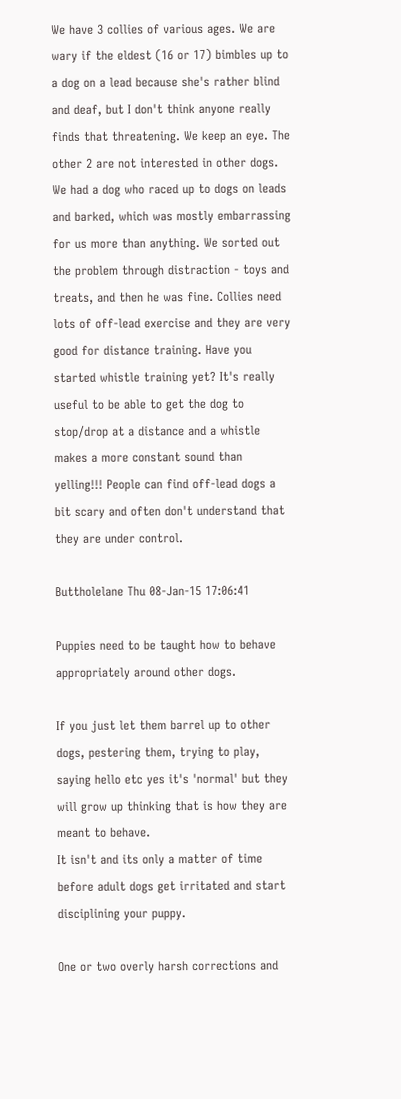We have 3 collies of various ages. We are wary if the eldest (16 or 17) bimbles up to a dog on a lead because she's rather blind and deaf, but I don't think anyone really finds that threatening. We keep an eye. The other 2 are not interested in other dogs. We had a dog who raced up to dogs on leads and barked, which was mostly embarrassing for us more than anything. We sorted out the problem through distraction - toys and treats, and then he was fine. Collies need lots of off-lead exercise and they are very good for distance training. Have you started whistle training yet? It's really useful to be able to get the dog to stop/drop at a distance and a whistle makes a more constant sound than yelling!!! People can find off-lead dogs a bit scary and often don't understand that they are under control.

Buttholelane Thu 08-Jan-15 17:06:41

Puppies need to be taught how to behave appropriately around other dogs.

If you just let them barrel up to other dogs, pestering them, trying to play, saying hello etc yes it's 'normal' but they will grow up thinking that is how they are meant to behave.
It isn't and its only a matter of time before adult dogs get irritated and start disciplining your puppy.

One or two overly harsh corrections and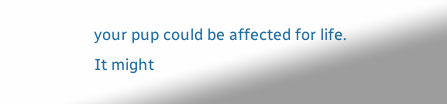your pup could be affected for life.
It might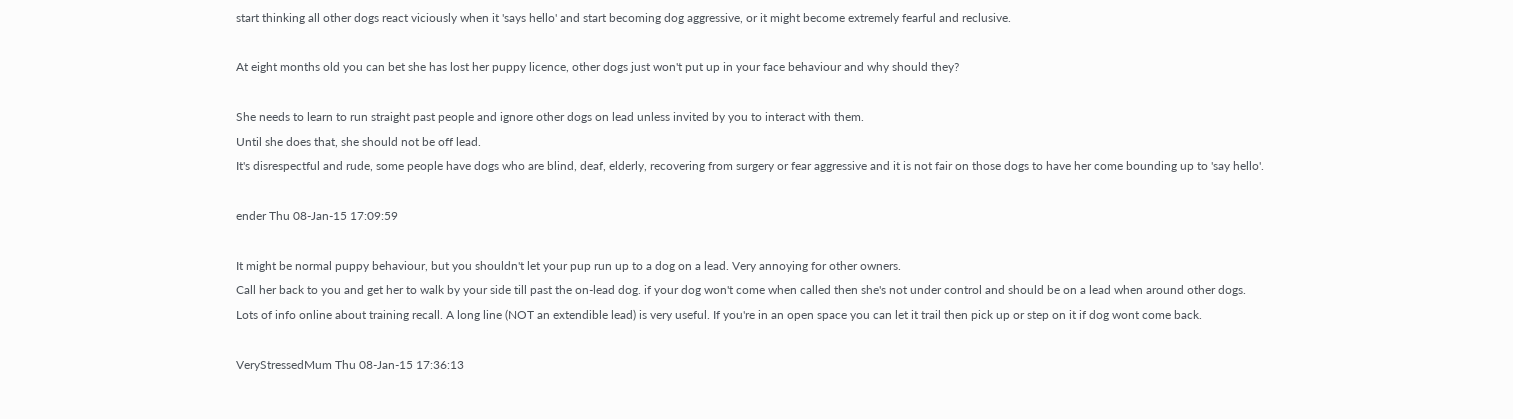start thinking all other dogs react viciously when it 'says hello' and start becoming dog aggressive, or it might become extremely fearful and reclusive.

At eight months old you can bet she has lost her puppy licence, other dogs just won't put up in your face behaviour and why should they?

She needs to learn to run straight past people and ignore other dogs on lead unless invited by you to interact with them.
Until she does that, she should not be off lead.
It's disrespectful and rude, some people have dogs who are blind, deaf, elderly, recovering from surgery or fear aggressive and it is not fair on those dogs to have her come bounding up to 'say hello'.

ender Thu 08-Jan-15 17:09:59

It might be normal puppy behaviour, but you shouldn't let your pup run up to a dog on a lead. Very annoying for other owners.
Call her back to you and get her to walk by your side till past the on-lead dog. if your dog won't come when called then she's not under control and should be on a lead when around other dogs.
Lots of info online about training recall. A long line (NOT an extendible lead) is very useful. If you're in an open space you can let it trail then pick up or step on it if dog wont come back.

VeryStressedMum Thu 08-Jan-15 17:36:13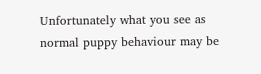Unfortunately what you see as normal puppy behaviour may be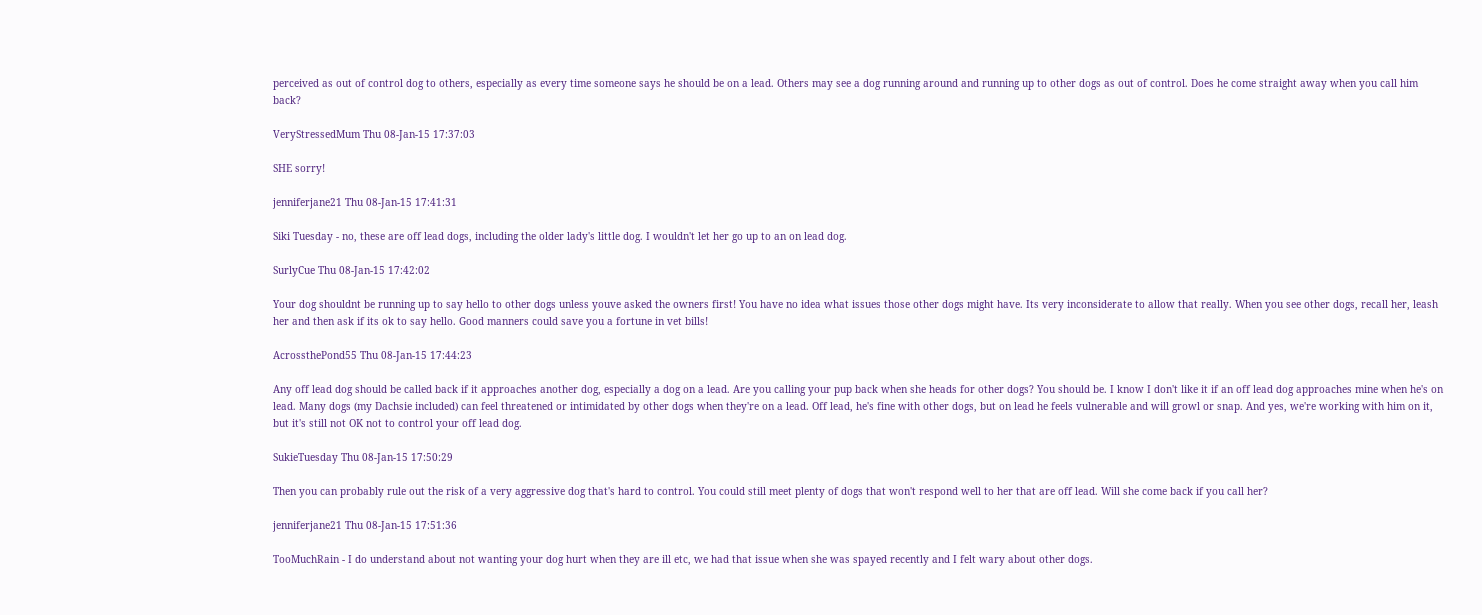perceived as out of control dog to others, especially as every time someone says he should be on a lead. Others may see a dog running around and running up to other dogs as out of control. Does he come straight away when you call him back?

VeryStressedMum Thu 08-Jan-15 17:37:03

SHE sorry!

jenniferjane21 Thu 08-Jan-15 17:41:31

Siki Tuesday - no, these are off lead dogs, including the older lady's little dog. I wouldn't let her go up to an on lead dog.

SurlyCue Thu 08-Jan-15 17:42:02

Your dog shouldnt be running up to say hello to other dogs unless youve asked the owners first! You have no idea what issues those other dogs might have. Its very inconsiderate to allow that really. When you see other dogs, recall her, leash her and then ask if its ok to say hello. Good manners could save you a fortune in vet bills!

AcrossthePond55 Thu 08-Jan-15 17:44:23

Any off lead dog should be called back if it approaches another dog, especially a dog on a lead. Are you calling your pup back when she heads for other dogs? You should be. I know I don't like it if an off lead dog approaches mine when he's on lead. Many dogs (my Dachsie included) can feel threatened or intimidated by other dogs when they're on a lead. Off lead, he's fine with other dogs, but on lead he feels vulnerable and will growl or snap. And yes, we're working with him on it, but it's still not OK not to control your off lead dog.

SukieTuesday Thu 08-Jan-15 17:50:29

Then you can probably rule out the risk of a very aggressive dog that's hard to control. You could still meet plenty of dogs that won't respond well to her that are off lead. Will she come back if you call her?

jenniferjane21 Thu 08-Jan-15 17:51:36

TooMuchRain - I do understand about not wanting your dog hurt when they are ill etc, we had that issue when she was spayed recently and I felt wary about other dogs.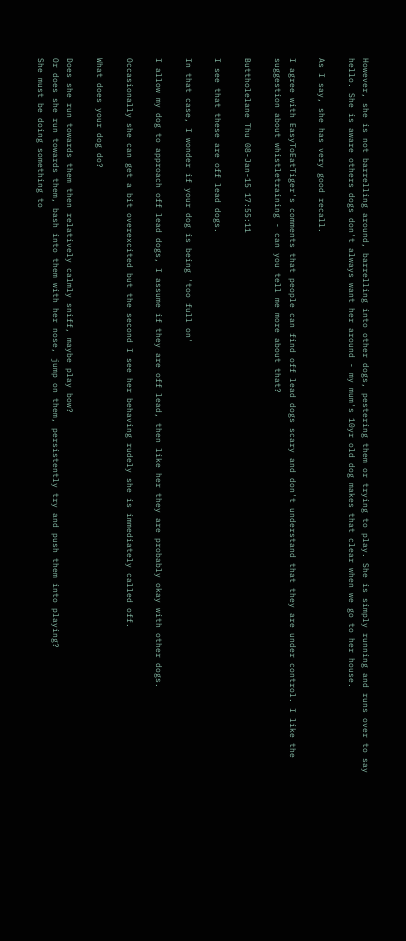However, she is not barrelling around, barrelling into other dogs, pestering them or trying to play. She is simply running and runs over to say hello. She is aware others dogs don't always want her around - my mum's 10yr old dog makes that clear when we go to her house.

As I say, she has very good recall.

I agree with EasyToEatTiger's comments that people can find off lead dogs scary and don't understand that they are under control. I like the suggestion about whistletraining - can you tell me more about that?

Buttholelane Thu 08-Jan-15 17:55:11

I see that these are off lead dogs.

In that case, I wonder if your dog is being 'too full on'

I allow my dog to approach off lead dogs, I assume if they are off lead, then like her they are probably okay with other dogs.

Occasionally she can get a bit overexcited but the second I see her behaving rudely she is immediately called off.

What does your dog do?

Does she run towards them then relatively calmly sniff, maybe play bow?
Or does she run towards them, bash into them with her nose, jump on them, persistently try and push them into playing?
She must be doing something to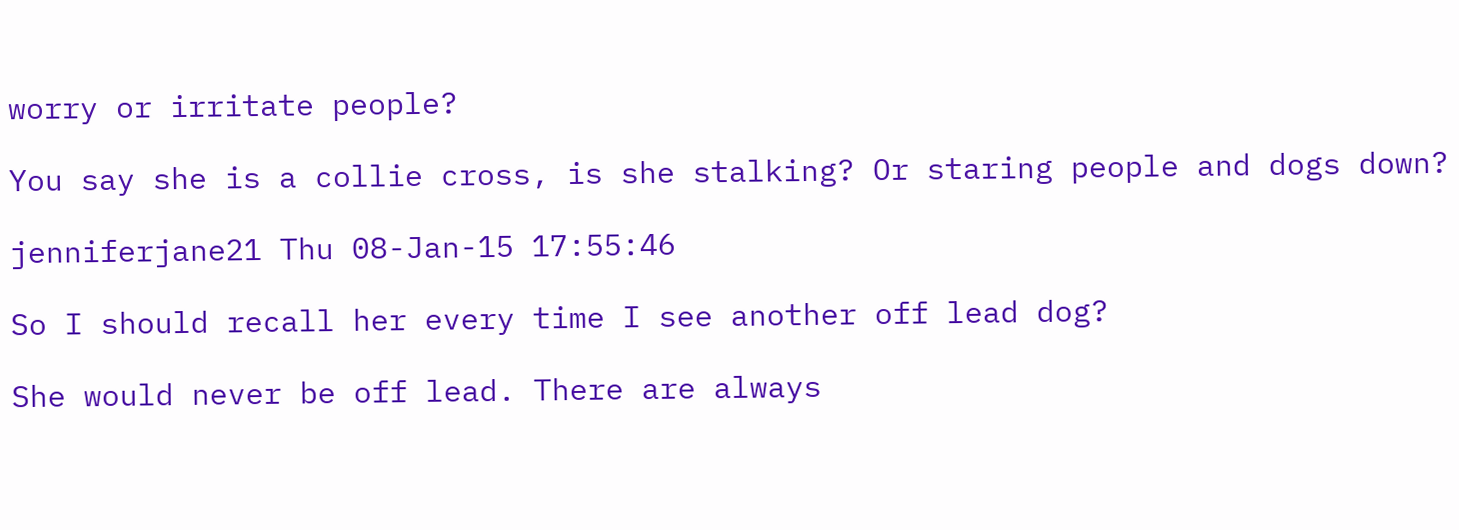worry or irritate people?

You say she is a collie cross, is she stalking? Or staring people and dogs down?

jenniferjane21 Thu 08-Jan-15 17:55:46

So I should recall her every time I see another off lead dog?

She would never be off lead. There are always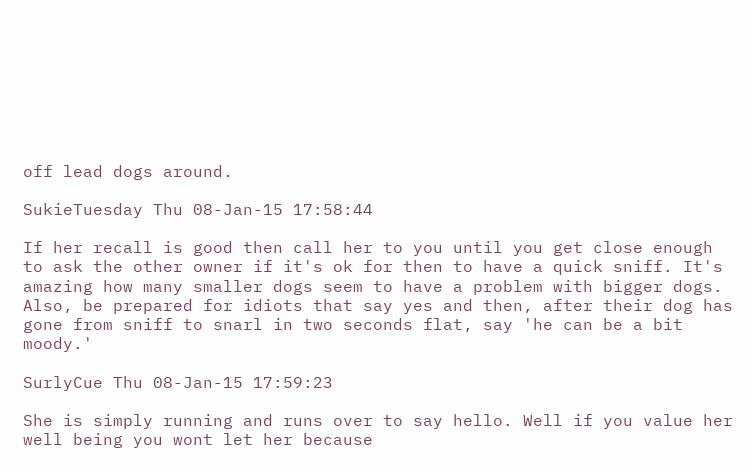off lead dogs around.

SukieTuesday Thu 08-Jan-15 17:58:44

If her recall is good then call her to you until you get close enough to ask the other owner if it's ok for then to have a quick sniff. It's amazing how many smaller dogs seem to have a problem with bigger dogs. Also, be prepared for idiots that say yes and then, after their dog has gone from sniff to snarl in two seconds flat, say 'he can be a bit moody.'

SurlyCue Thu 08-Jan-15 17:59:23

She is simply running and runs over to say hello. Well if you value her well being you wont let her because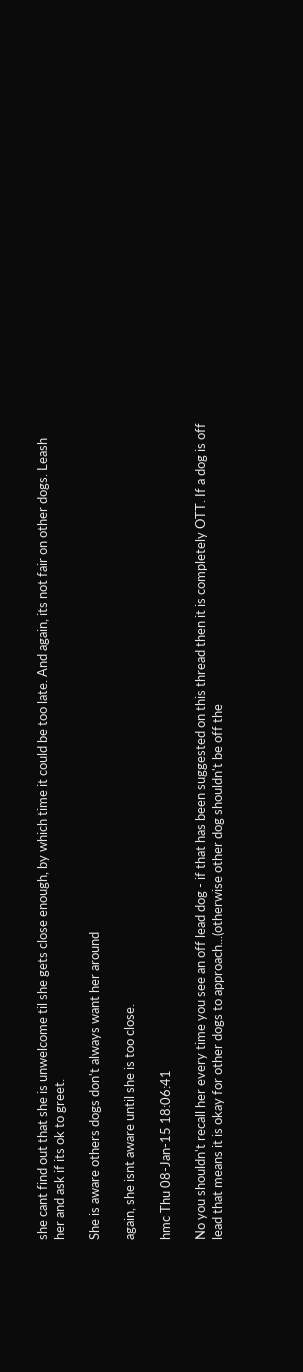she cant find out that she is unwelcome til she gets close enough, by which time it could be too late. And again, its not fair on other dogs. Leash her and ask if its ok to greet.

She is aware others dogs don't always want her around

again, she isnt aware until she is too close.

hmc Thu 08-Jan-15 18:06:41

No you shouldn't recall her every time you see an off lead dog - if that has been suggested on this thread then it is completely OTT. If a dog is off lead that means it is okay for other dogs to approach...(otherwise other dog shouldn't be off the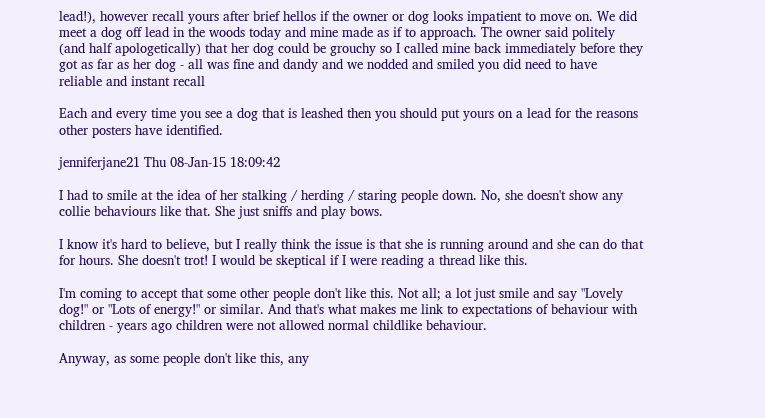lead!), however recall yours after brief hellos if the owner or dog looks impatient to move on. We did meet a dog off lead in the woods today and mine made as if to approach. The owner said politely (and half apologetically) that her dog could be grouchy so I called mine back immediately before they got as far as her dog - all was fine and dandy and we nodded and smiled you did need to have reliable and instant recall

Each and every time you see a dog that is leashed then you should put yours on a lead for the reasons other posters have identified.

jenniferjane21 Thu 08-Jan-15 18:09:42

I had to smile at the idea of her stalking / herding / staring people down. No, she doesn't show any collie behaviours like that. She just sniffs and play bows.

I know it's hard to believe, but I really think the issue is that she is running around and she can do that for hours. She doesn't trot! I would be skeptical if I were reading a thread like this.

I'm coming to accept that some other people don't like this. Not all; a lot just smile and say "Lovely dog!" or "Lots of energy!" or similar. And that's what makes me link to expectations of behaviour with children - years ago children were not allowed normal childlike behaviour.

Anyway, as some people don't like this, any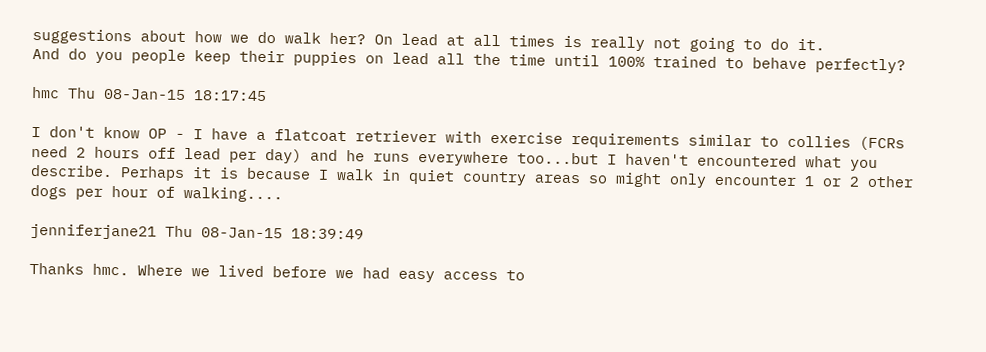suggestions about how we do walk her? On lead at all times is really not going to do it.
And do you people keep their puppies on lead all the time until 100% trained to behave perfectly?

hmc Thu 08-Jan-15 18:17:45

I don't know OP - I have a flatcoat retriever with exercise requirements similar to collies (FCRs need 2 hours off lead per day) and he runs everywhere too...but I haven't encountered what you describe. Perhaps it is because I walk in quiet country areas so might only encounter 1 or 2 other dogs per hour of walking....

jenniferjane21 Thu 08-Jan-15 18:39:49

Thanks hmc. Where we lived before we had easy access to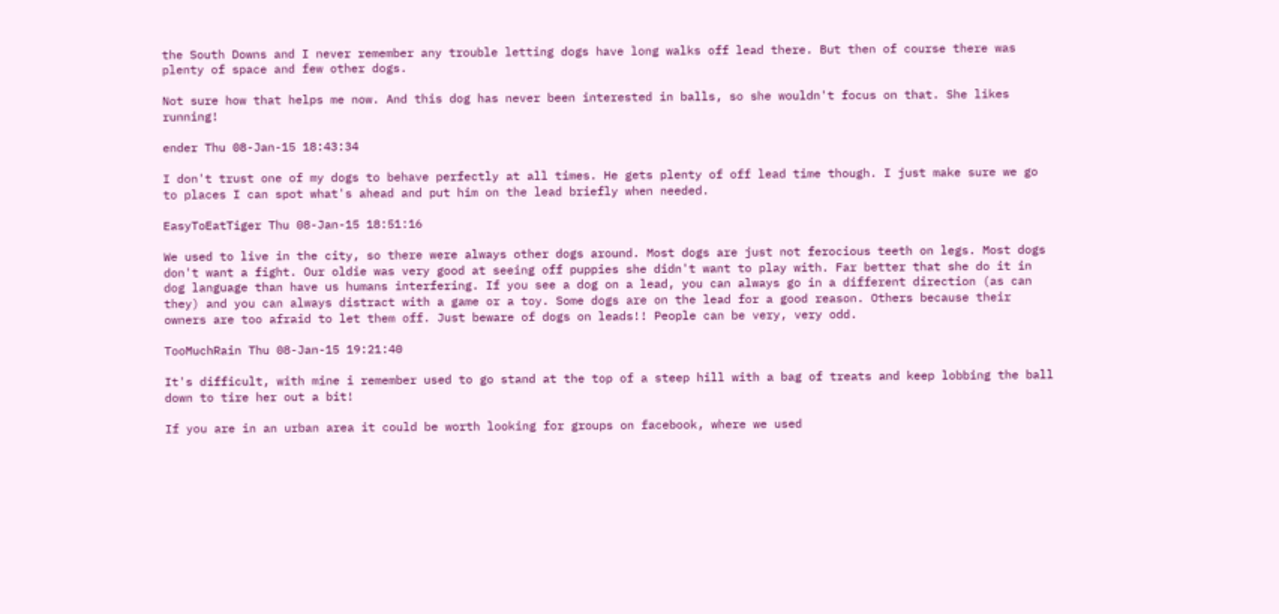the South Downs and I never remember any trouble letting dogs have long walks off lead there. But then of course there was plenty of space and few other dogs.

Not sure how that helps me now. And this dog has never been interested in balls, so she wouldn't focus on that. She likes running!

ender Thu 08-Jan-15 18:43:34

I don't trust one of my dogs to behave perfectly at all times. He gets plenty of off lead time though. I just make sure we go to places I can spot what's ahead and put him on the lead briefly when needed.

EasyToEatTiger Thu 08-Jan-15 18:51:16

We used to live in the city, so there were always other dogs around. Most dogs are just not ferocious teeth on legs. Most dogs don't want a fight. Our oldie was very good at seeing off puppies she didn't want to play with. Far better that she do it in dog language than have us humans interfering. If you see a dog on a lead, you can always go in a different direction (as can they) and you can always distract with a game or a toy. Some dogs are on the lead for a good reason. Others because their owners are too afraid to let them off. Just beware of dogs on leads!! People can be very, very odd.

TooMuchRain Thu 08-Jan-15 19:21:40

It's difficult, with mine i remember used to go stand at the top of a steep hill with a bag of treats and keep lobbing the ball down to tire her out a bit!

If you are in an urban area it could be worth looking for groups on facebook, where we used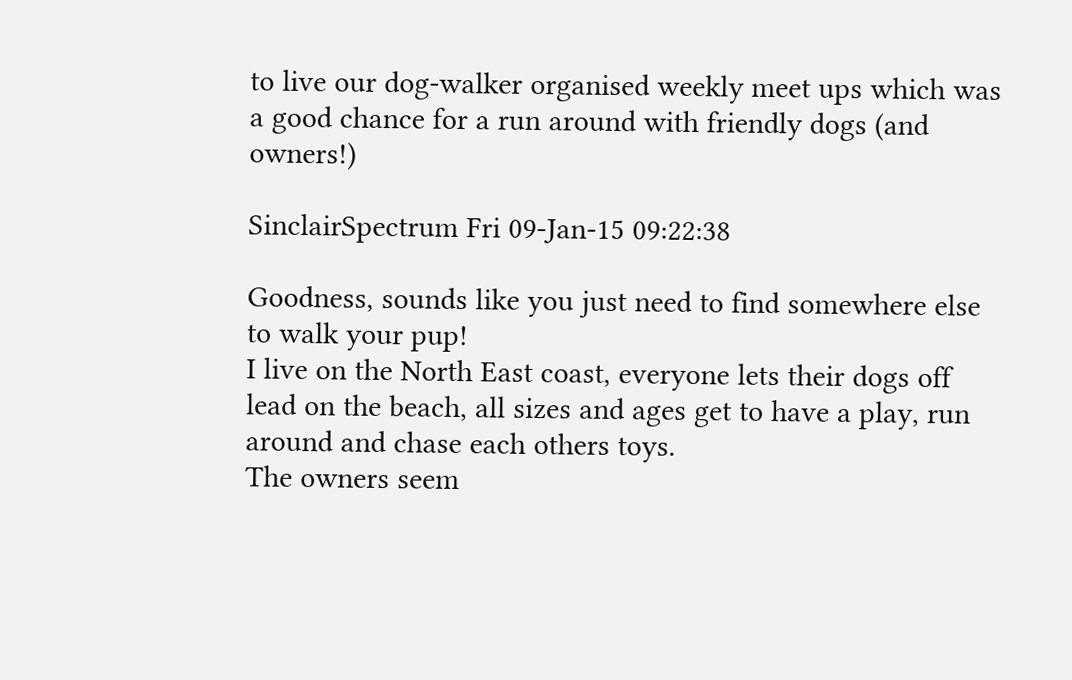to live our dog-walker organised weekly meet ups which was a good chance for a run around with friendly dogs (and owners!)

SinclairSpectrum Fri 09-Jan-15 09:22:38

Goodness, sounds like you just need to find somewhere else to walk your pup!
I live on the North East coast, everyone lets their dogs off lead on the beach, all sizes and ages get to have a play, run around and chase each others toys.
The owners seem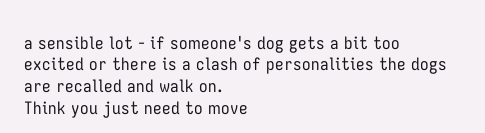a sensible lot - if someone's dog gets a bit too excited or there is a clash of personalities the dogs are recalled and walk on.
Think you just need to move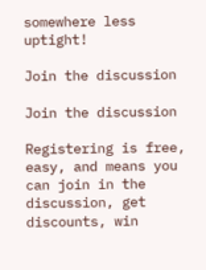somewhere less uptight!

Join the discussion

Join the discussion

Registering is free, easy, and means you can join in the discussion, get discounts, win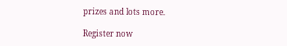prizes and lots more.

Register now